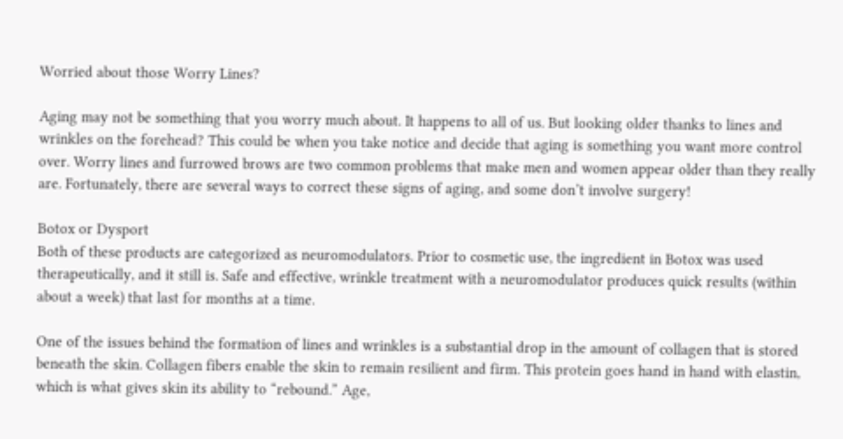Worried about those Worry Lines?

Aging may not be something that you worry much about. It happens to all of us. But looking older thanks to lines and wrinkles on the forehead? This could be when you take notice and decide that aging is something you want more control over. Worry lines and furrowed brows are two common problems that make men and women appear older than they really are. Fortunately, there are several ways to correct these signs of aging, and some don’t involve surgery!

Botox or Dysport
Both of these products are categorized as neuromodulators. Prior to cosmetic use, the ingredient in Botox was used therapeutically, and it still is. Safe and effective, wrinkle treatment with a neuromodulator produces quick results (within about a week) that last for months at a time.

One of the issues behind the formation of lines and wrinkles is a substantial drop in the amount of collagen that is stored beneath the skin. Collagen fibers enable the skin to remain resilient and firm. This protein goes hand in hand with elastin, which is what gives skin its ability to “rebound.” Age,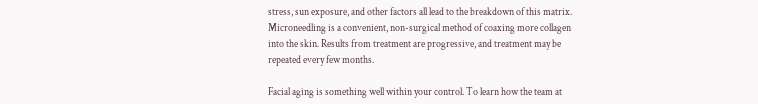stress, sun exposure, and other factors all lead to the breakdown of this matrix. Microneedling is a convenient, non-surgical method of coaxing more collagen into the skin. Results from treatment are progressive, and treatment may be repeated every few months.

Facial aging is something well within your control. To learn how the team at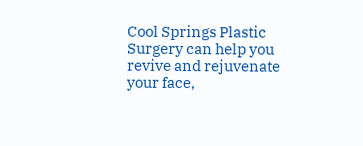Cool Springs Plastic Surgery can help you revive and rejuvenate your face,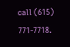call (615) 771-7718.